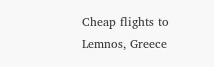Cheap flights to Lemnos, Greece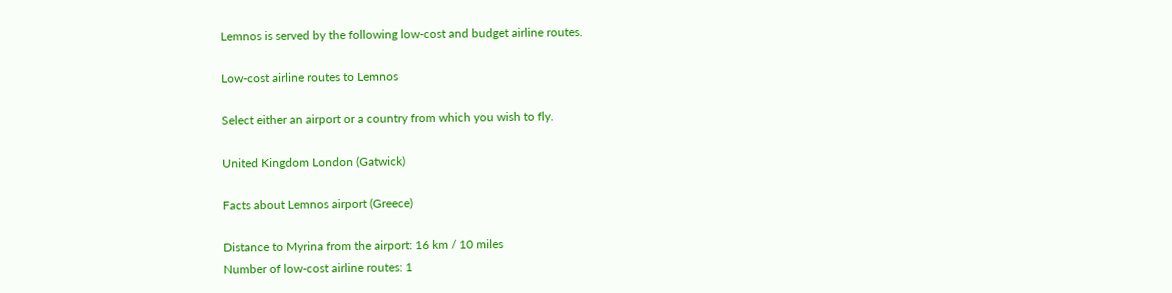Lemnos is served by the following low-cost and budget airline routes.

Low-cost airline routes to Lemnos

Select either an airport or a country from which you wish to fly.

United Kingdom London (Gatwick)

Facts about Lemnos airport (Greece)

Distance to Myrina from the airport: 16 km / 10 miles
Number of low-cost airline routes: 1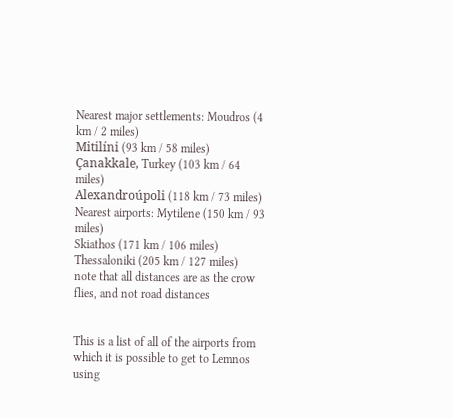Nearest major settlements: Moudros (4 km / 2 miles)
Mitilíni (93 km / 58 miles)
Çanakkale, Turkey (103 km / 64 miles)
Alexandroúpoli (118 km / 73 miles)
Nearest airports: Mytilene (150 km / 93 miles)
Skiathos (171 km / 106 miles)
Thessaloniki (205 km / 127 miles)
note that all distances are as the crow flies, and not road distances


This is a list of all of the airports from which it is possible to get to Lemnos using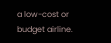a low-cost or budget airline.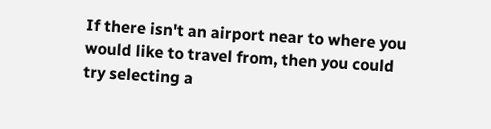If there isn't an airport near to where you would like to travel from, then you could try selecting a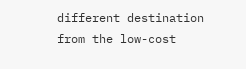different destination from the low-cost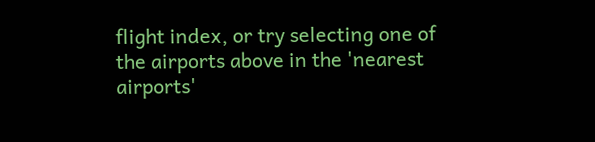flight index, or try selecting one of the airports above in the 'nearest airports'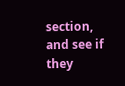section, and see if they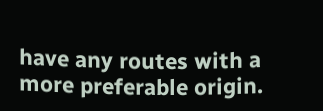have any routes with a more preferable origin.